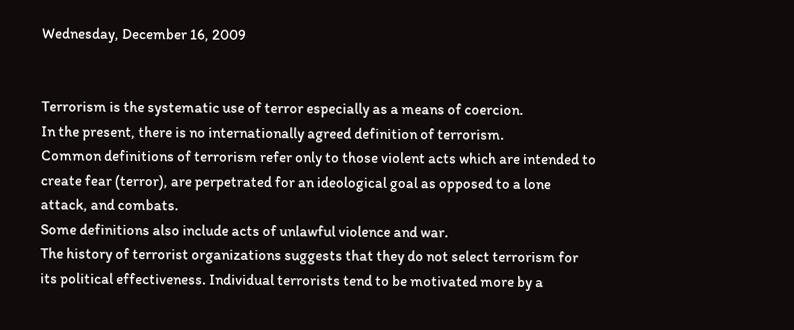Wednesday, December 16, 2009


Terrorism is the systematic use of terror especially as a means of coercion.
In the present, there is no internationally agreed definition of terrorism.
Common definitions of terrorism refer only to those violent acts which are intended to create fear (terror), are perpetrated for an ideological goal as opposed to a lone attack, and combats.
Some definitions also include acts of unlawful violence and war.
The history of terrorist organizations suggests that they do not select terrorism for its political effectiveness. Individual terrorists tend to be motivated more by a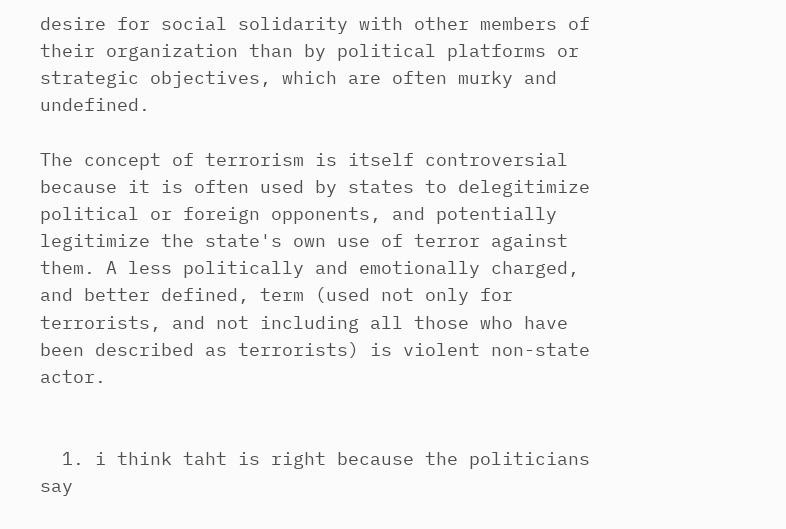desire for social solidarity with other members of their organization than by political platforms or strategic objectives, which are often murky and undefined.

The concept of terrorism is itself controversial because it is often used by states to delegitimize political or foreign opponents, and potentially legitimize the state's own use of terror against them. A less politically and emotionally charged, and better defined, term (used not only for terrorists, and not including all those who have been described as terrorists) is violent non-state actor.


  1. i think taht is right because the politicians say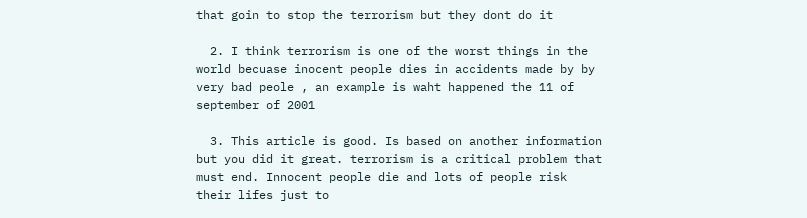that goin to stop the terrorism but they dont do it

  2. I think terrorism is one of the worst things in the world becuase inocent people dies in accidents made by by very bad peole , an example is waht happened the 11 of september of 2001

  3. This article is good. Is based on another information but you did it great. terrorism is a critical problem that must end. Innocent people die and lots of people risk their lifes just to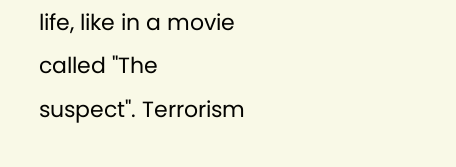life, like in a movie called "The suspect". Terrorism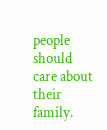people should care about their family.